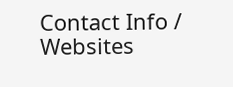Contact Info / Websites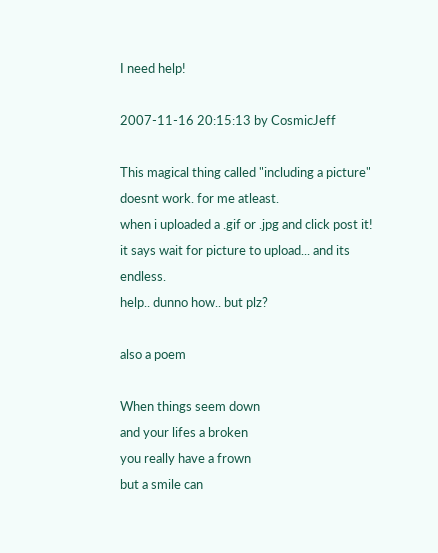I need help!

2007-11-16 20:15:13 by CosmicJeff

This magical thing called "including a picture" doesnt work. for me atleast.
when i uploaded a .gif or .jpg and click post it! it says wait for picture to upload... and its endless.
help.. dunno how.. but plz?

also a poem

When things seem down
and your lifes a broken
you really have a frown
but a smile can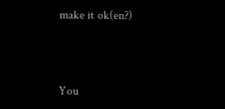make it ok(en?)



You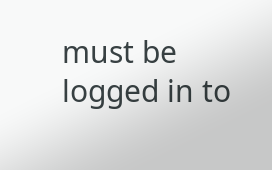must be logged in to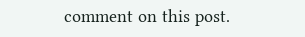comment on this post.